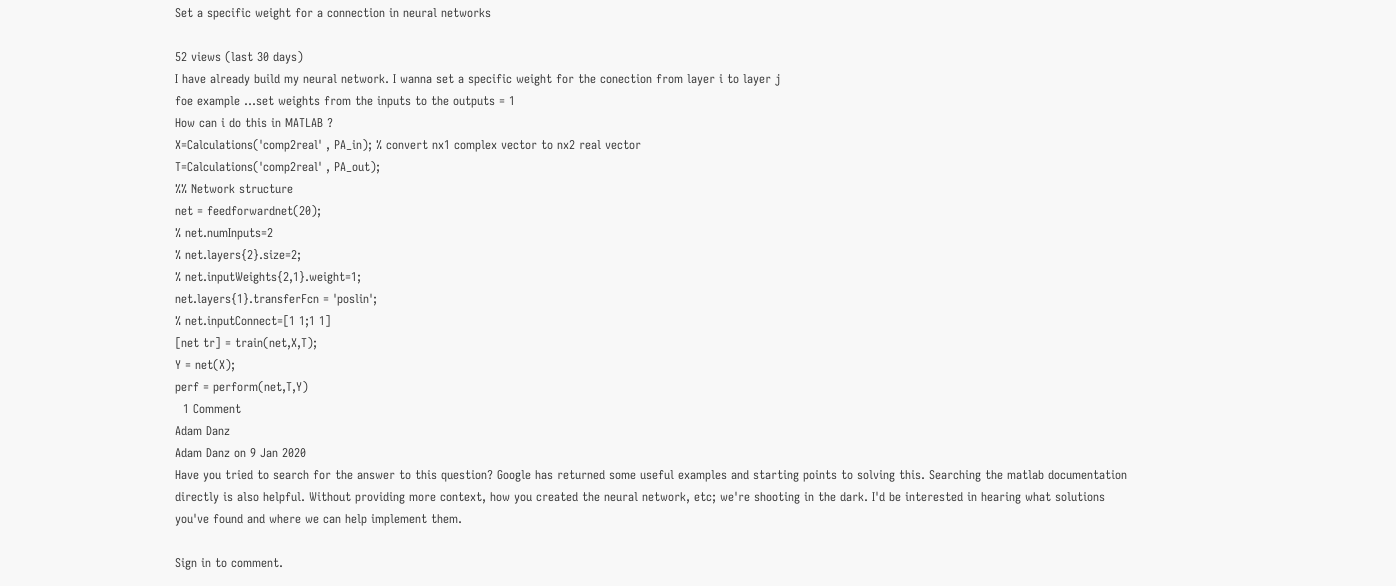Set a specific weight for a connection in neural networks

52 views (last 30 days)
I have already build my neural network. I wanna set a specific weight for the conection from layer i to layer j
foe example ...set weights from the inputs to the outputs = 1
How can i do this in MATLAB ?
X=Calculations('comp2real' , PA_in); % convert nx1 complex vector to nx2 real vector
T=Calculations('comp2real' , PA_out);
%% Network structure
net = feedforwardnet(20);
% net.numInputs=2
% net.layers{2}.size=2;
% net.inputWeights{2,1}.weight=1;
net.layers{1}.transferFcn = 'poslin';
% net.inputConnect=[1 1;1 1]
[net tr] = train(net,X,T);
Y = net(X);
perf = perform(net,T,Y)
  1 Comment
Adam Danz
Adam Danz on 9 Jan 2020
Have you tried to search for the answer to this question? Google has returned some useful examples and starting points to solving this. Searching the matlab documentation directly is also helpful. Without providing more context, how you created the neural network, etc; we're shooting in the dark. I'd be interested in hearing what solutions you've found and where we can help implement them.

Sign in to comment.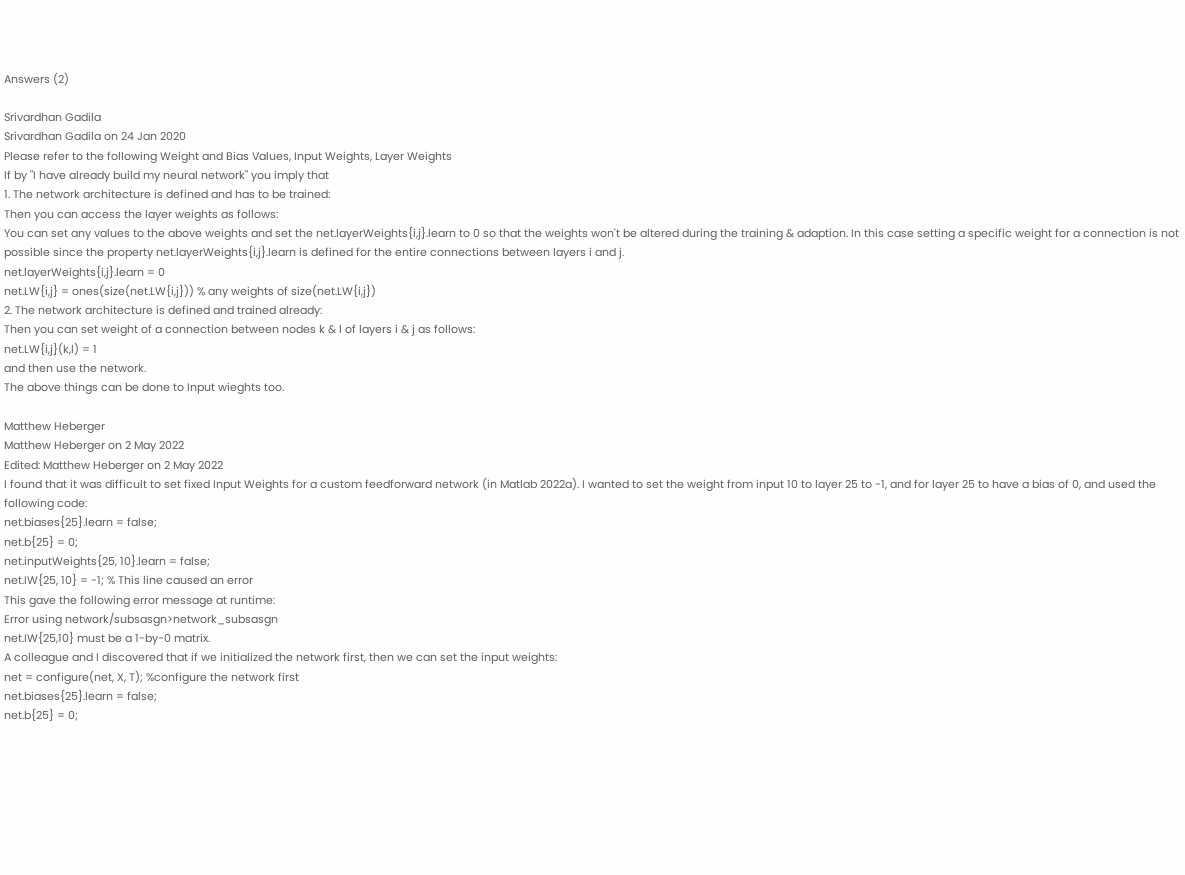Answers (2)

Srivardhan Gadila
Srivardhan Gadila on 24 Jan 2020
Please refer to the following Weight and Bias Values, Input Weights, Layer Weights
If by "I have already build my neural network" you imply that
1. The network architecture is defined and has to be trained:
Then you can access the layer weights as follows:
You can set any values to the above weights and set the net.layerWeights{i,j}.learn to 0 so that the weights won't be altered during the training & adaption. In this case setting a specific weight for a connection is not possible since the property net.layerWeights{i,j}.learn is defined for the entire connections between layers i and j.
net.layerWeights{i,j}.learn = 0
net.LW{i,j} = ones(size(net.LW{i,j})) % any weights of size(net.LW{i,j})
2. The network architecture is defined and trained already:
Then you can set weight of a connection between nodes k & l of layers i & j as follows:
net.LW{i,j}(k,l) = 1
and then use the network.
The above things can be done to Input wieghts too.

Matthew Heberger
Matthew Heberger on 2 May 2022
Edited: Matthew Heberger on 2 May 2022
I found that it was difficult to set fixed Input Weights for a custom feedforward network (in Matlab 2022a). I wanted to set the weight from input 10 to layer 25 to -1, and for layer 25 to have a bias of 0, and used the following code:
net.biases{25}.learn = false;
net.b{25} = 0;
net.inputWeights{25, 10}.learn = false;
net.IW{25, 10} = -1; % This line caused an error
This gave the following error message at runtime:
Error using network/subsasgn>network_subsasgn
net.IW{25,10} must be a 1-by-0 matrix.
A colleague and I discovered that if we initialized the network first, then we can set the input weights:
net = configure(net, X, T); %configure the network first
net.biases{25}.learn = false;
net.b{25} = 0;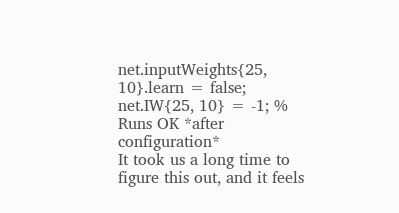net.inputWeights{25, 10}.learn = false;
net.IW{25, 10} = -1; % Runs OK *after configuration*
It took us a long time to figure this out, and it feels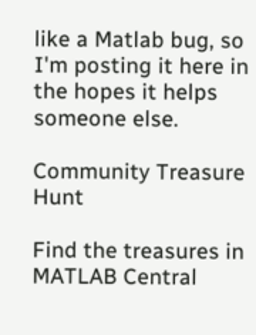like a Matlab bug, so I'm posting it here in the hopes it helps someone else.

Community Treasure Hunt

Find the treasures in MATLAB Central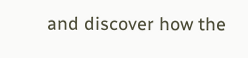and discover how the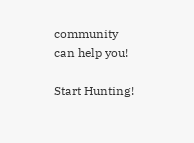community can help you!

Start Hunting!